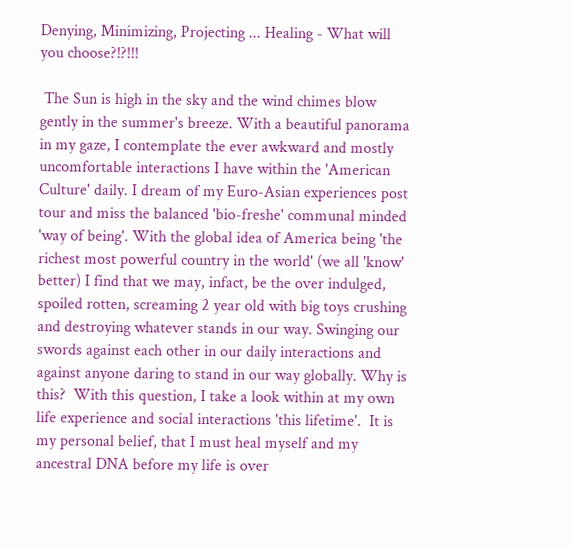Denying, Minimizing, Projecting ... Healing - What will you choose?!?!!!

 The Sun is high in the sky and the wind chimes blow gently in the summer's breeze. With a beautiful panorama in my gaze, I contemplate the ever awkward and mostly uncomfortable interactions I have within the 'American Culture' daily. I dream of my Euro-Asian experiences post tour and miss the balanced 'bio-freshe' communal minded 'way of being'. With the global idea of America being 'the richest most powerful country in the world' (we all 'know' better) I find that we may, infact, be the over indulged, spoiled rotten, screaming 2 year old with big toys crushing and destroying whatever stands in our way. Swinging our swords against each other in our daily interactions and against anyone daring to stand in our way globally. Why is this?  With this question, I take a look within at my own life experience and social interactions 'this lifetime'.  It is my personal belief, that I must heal myself and my ancestral DNA before my life is over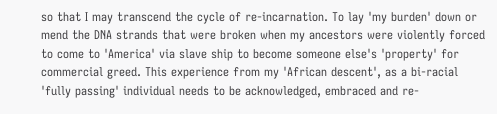so that I may transcend the cycle of re-incarnation. To lay 'my burden' down or mend the DNA strands that were broken when my ancestors were violently forced to come to 'America' via slave ship to become someone else's 'property' for commercial greed. This experience from my 'African descent', as a bi-racial 'fully passing' individual needs to be acknowledged, embraced and re-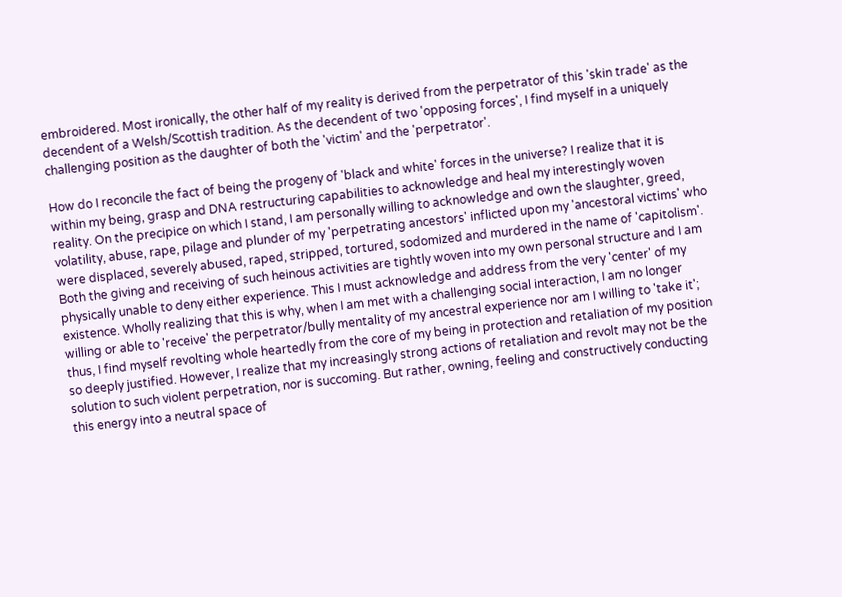embroidered. Most ironically, the other half of my reality is derived from the perpetrator of this 'skin trade' as the decendent of a Welsh/Scottish tradition. As the decendent of two 'opposing forces', I find myself in a uniquely challenging position as the daughter of both the 'victim' and the 'perpetrator'.

How do I reconcile the fact of being the progeny of 'black and white' forces in the universe? I realize that it is within my being, grasp and DNA restructuring capabilities to acknowledge and heal my interestingly woven reality. On the precipice on which I stand, I am personally willing to acknowledge and own the slaughter, greed, volatility, abuse, rape, pilage and plunder of my 'perpetrating ancestors' inflicted upon my 'ancestoral victims' who were displaced, severely abused, raped, stripped, tortured, sodomized and murdered in the name of 'capitolism'. Both the giving and receiving of such heinous activities are tightly woven into my own personal structure and I am physically unable to deny either experience. This I must acknowledge and address from the very 'center' of my existence. Wholly realizing that this is why, when I am met with a challenging social interaction, I am no longer willing or able to 'receive' the perpetrator/bully mentality of my ancestral experience nor am I willing to 'take it'; thus, I find myself revolting whole heartedly from the core of my being in protection and retaliation of my position so deeply justified. However, I realize that my increasingly strong actions of retaliation and revolt may not be the solution to such violent perpetration, nor is succoming. But rather, owning, feeling and constructively conducting this energy into a neutral space of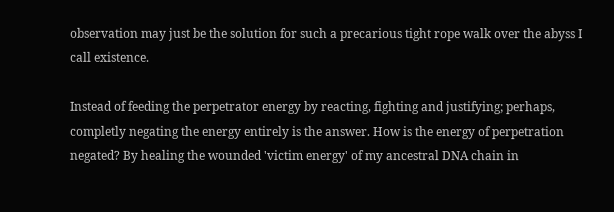observation may just be the solution for such a precarious tight rope walk over the abyss I call existence.

Instead of feeding the perpetrator energy by reacting, fighting and justifying; perhaps, completly negating the energy entirely is the answer. How is the energy of perpetration negated? By healing the wounded 'victim energy' of my ancestral DNA chain in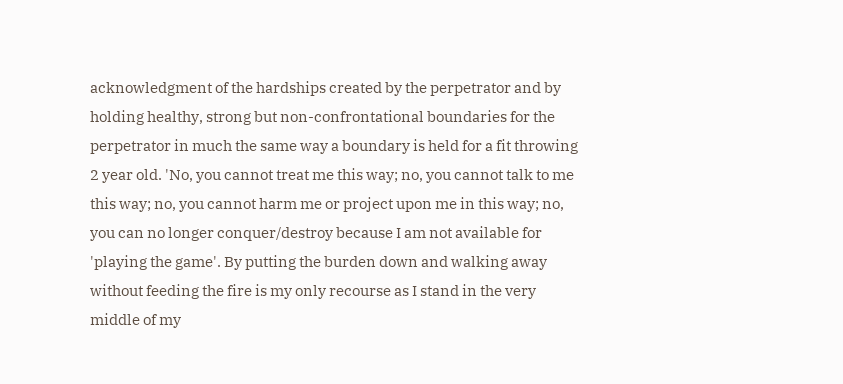acknowledgment of the hardships created by the perpetrator and by holding healthy, strong but non-confrontational boundaries for the perpetrator in much the same way a boundary is held for a fit throwing 2 year old. 'No, you cannot treat me this way; no, you cannot talk to me this way; no, you cannot harm me or project upon me in this way; no, you can no longer conquer/destroy because I am not available for 'playing the game'. By putting the burden down and walking away without feeding the fire is my only recourse as I stand in the very middle of my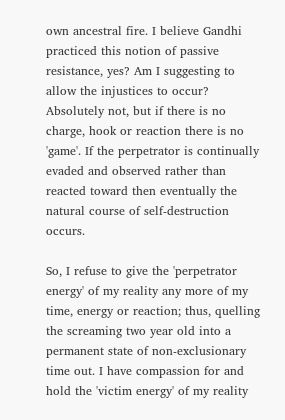own ancestral fire. I believe Gandhi practiced this notion of passive resistance, yes? Am I suggesting to allow the injustices to occur? Absolutely not, but if there is no charge, hook or reaction there is no 'game'. If the perpetrator is continually evaded and observed rather than reacted toward then eventually the natural course of self-destruction occurs.

So, I refuse to give the 'perpetrator energy' of my reality any more of my time, energy or reaction; thus, quelling the screaming two year old into a permanent state of non-exclusionary time out. I have compassion for and hold the 'victim energy' of my reality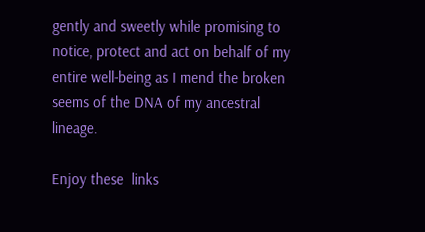gently and sweetly while promising to notice, protect and act on behalf of my entire well-being as I mend the broken seems of the DNA of my ancestral lineage.

Enjoy these  links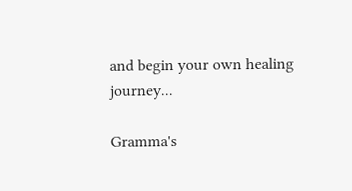and begin your own healing journey...

Gramma's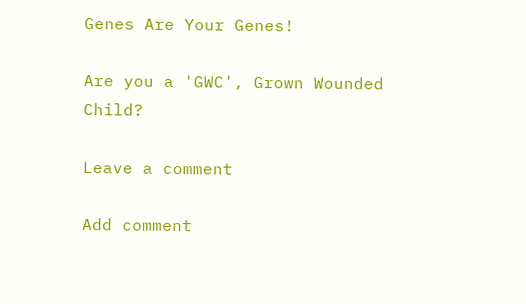Genes Are Your Genes!

Are you a 'GWC', Grown Wounded Child?

Leave a comment

Add comment